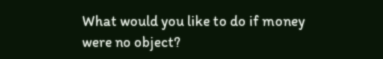What would you like to do if money were no object?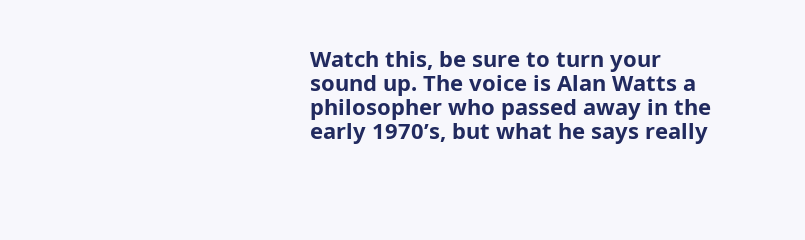Watch this, be sure to turn your sound up. The voice is Alan Watts a philosopher who passed away in the early 1970’s, but what he says really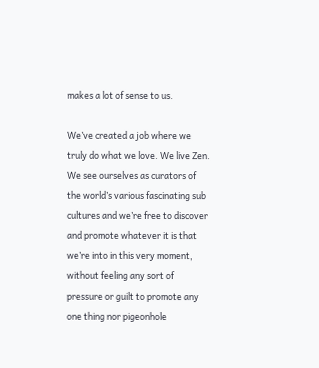makes a lot of sense to us.

We’ve created a job where we truly do what we love. We live Zen. We see ourselves as curators of the world’s various fascinating sub cultures and we’re free to discover and promote whatever it is that we’re into in this very moment, without feeling any sort of pressure or guilt to promote any one thing nor pigeonhole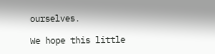ourselves.

We hope this little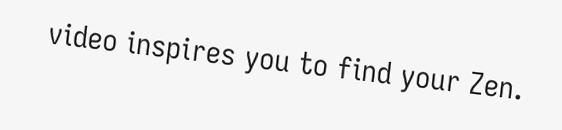video inspires you to find your Zen.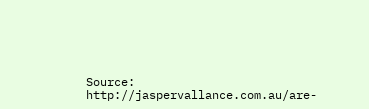Source: http://jaspervallance.com.au/are-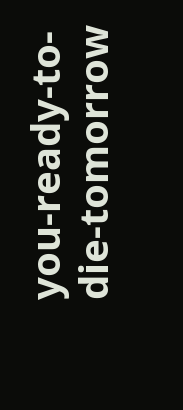you-ready-to-die-tomorrow